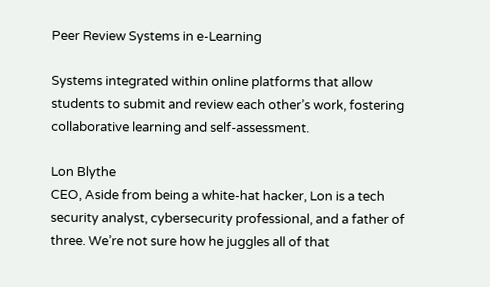Peer Review Systems in e-Learning

Systems integrated within online platforms that allow students to submit and review each other’s work, fostering collaborative learning and self-assessment.

Lon Blythe
CEO, Aside from being a white-hat hacker, Lon is a tech security analyst, cybersecurity professional, and a father of three. We’re not sure how he juggles all of that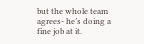but the whole team agrees- he’s doing a fine job at it.